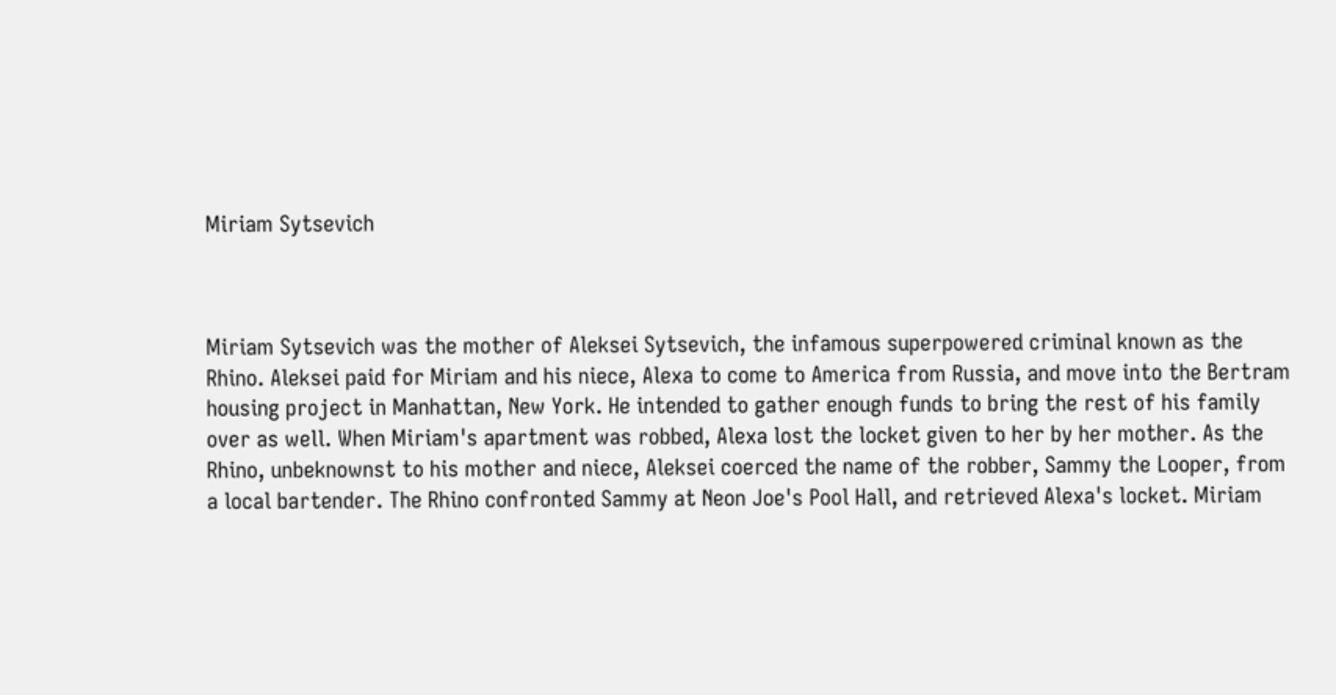Miriam Sytsevich



Miriam Sytsevich was the mother of Aleksei Sytsevich, the infamous superpowered criminal known as the Rhino. Aleksei paid for Miriam and his niece, Alexa to come to America from Russia, and move into the Bertram housing project in Manhattan, New York. He intended to gather enough funds to bring the rest of his family over as well. When Miriam's apartment was robbed, Alexa lost the locket given to her by her mother. As the Rhino, unbeknownst to his mother and niece, Aleksei coerced the name of the robber, Sammy the Looper, from a local bartender. The Rhino confronted Sammy at Neon Joe's Pool Hall, and retrieved Alexa's locket. Miriam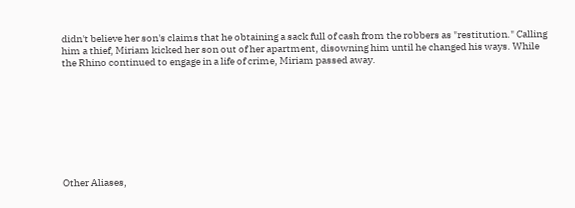didn't believe her son's claims that he obtaining a sack full of cash from the robbers as "restitution." Calling him a thief, Miriam kicked her son out of her apartment, disowning him until he changed his ways. While the Rhino continued to engage in a life of crime, Miriam passed away.









Other Aliases,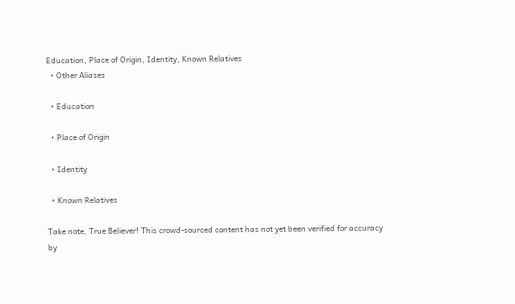Education, Place of Origin, Identity, Known Relatives
  • Other Aliases

  • Education

  • Place of Origin

  • Identity

  • Known Relatives

Take note, True Believer! This crowd-sourced content has not yet been verified for accuracy by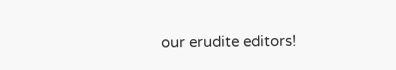our erudite editors!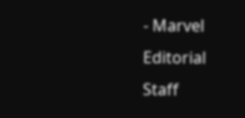- Marvel Editorial Staff